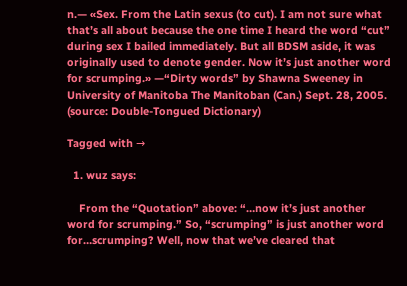n.— «Sex. From the Latin sexus (to cut). I am not sure what that’s all about because the one time I heard the word “cut” during sex I bailed immediately. But all BDSM aside, it was originally used to denote gender. Now it’s just another word for scrumping.» —“Dirty words” by Shawna Sweeney in University of Manitoba The Manitoban (Can.) Sept. 28, 2005. (source: Double-Tongued Dictionary)

Tagged with →

  1. wuz says:

    From the “Quotation” above: “…now it’s just another word for scrumping.” So, “scrumping” is just another word for…scrumping? Well, now that we’ve cleared that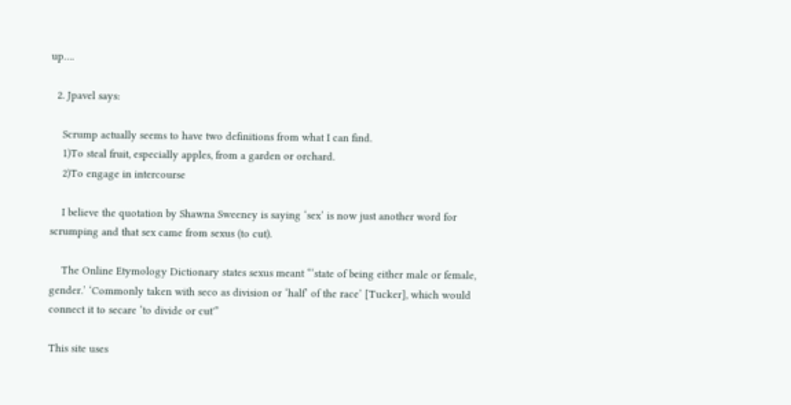up….

  2. Jpavel says:

    Scrump actually seems to have two definitions from what I can find.
    1)To steal fruit, especially apples, from a garden or orchard.
    2)To engage in intercourse

    I believe the quotation by Shawna Sweeney is saying ‘sex’ is now just another word for scrumping and that sex came from sexus (to cut).

    The Online Etymology Dictionary states sexus meant “‘state of being either male or female, gender.’ ‘Commonly taken with seco as division or ‘half’ of the race’ [Tucker], which would connect it to secare ‘to divide or cut'”

This site uses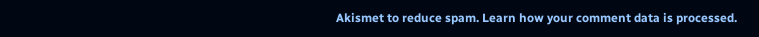Akismet to reduce spam. Learn how your comment data is processed.